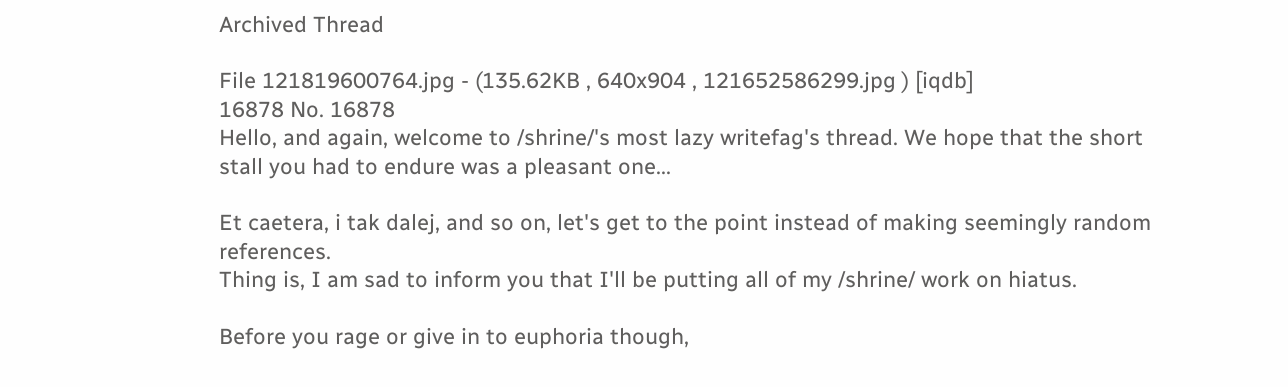Archived Thread

File 121819600764.jpg - (135.62KB , 640x904 , 121652586299.jpg ) [iqdb]
16878 No. 16878
Hello, and again, welcome to /shrine/'s most lazy writefag's thread. We hope that the short stall you had to endure was a pleasant one...

Et caetera, i tak dalej, and so on, let's get to the point instead of making seemingly random references.
Thing is, I am sad to inform you that I'll be putting all of my /shrine/ work on hiatus.

Before you rage or give in to euphoria though,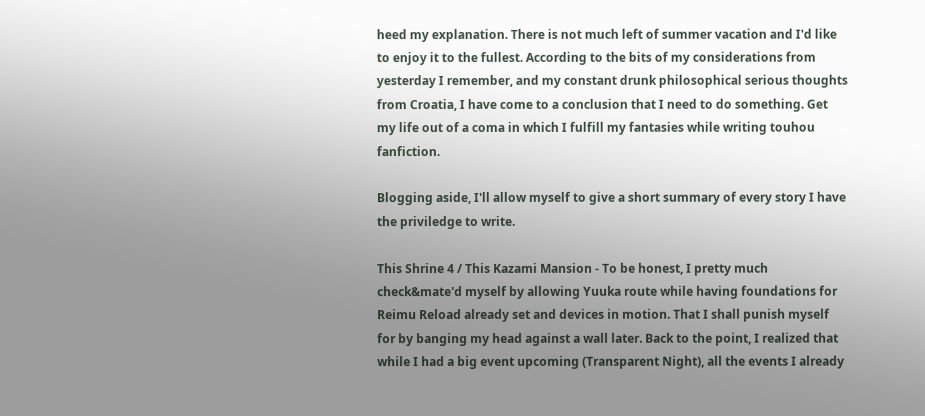heed my explanation. There is not much left of summer vacation and I'd like to enjoy it to the fullest. According to the bits of my considerations from yesterday I remember, and my constant drunk philosophical serious thoughts from Croatia, I have come to a conclusion that I need to do something. Get my life out of a coma in which I fulfill my fantasies while writing touhou fanfiction.

Blogging aside, I'll allow myself to give a short summary of every story I have the priviledge to write.

This Shrine 4 / This Kazami Mansion - To be honest, I pretty much check&mate'd myself by allowing Yuuka route while having foundations for Reimu Reload already set and devices in motion. That I shall punish myself for by banging my head against a wall later. Back to the point, I realized that while I had a big event upcoming (Transparent Night), all the events I already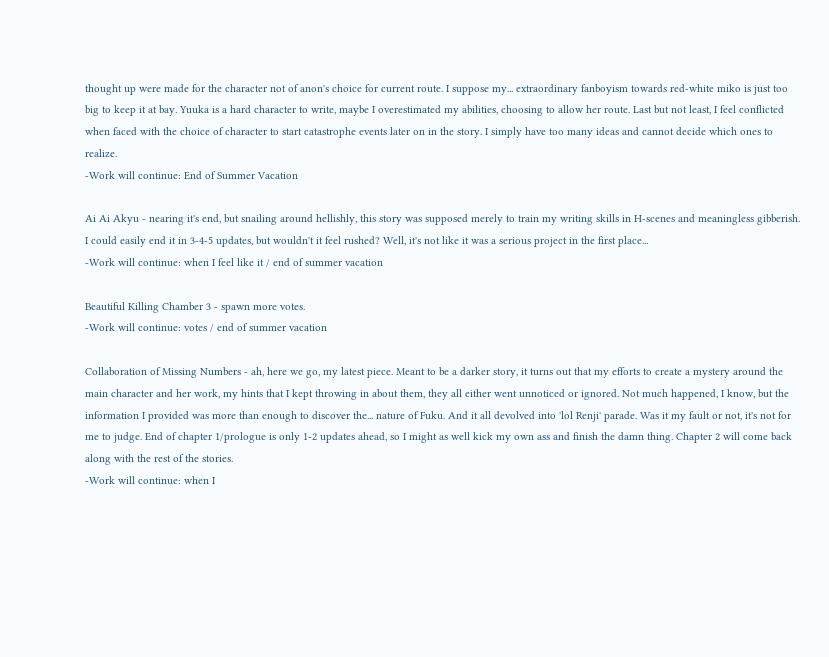thought up were made for the character not of anon's choice for current route. I suppose my... extraordinary fanboyism towards red-white miko is just too big to keep it at bay. Yuuka is a hard character to write, maybe I overestimated my abilities, choosing to allow her route. Last but not least, I feel conflicted when faced with the choice of character to start catastrophe events later on in the story. I simply have too many ideas and cannot decide which ones to realize.
-Work will continue: End of Summer Vacation

Ai Ai Akyu - nearing it's end, but snailing around hellishly, this story was supposed merely to train my writing skills in H-scenes and meaningless gibberish. I could easily end it in 3-4-5 updates, but wouldn't it feel rushed? Well, it's not like it was a serious project in the first place...
-Work will continue: when I feel like it / end of summer vacation

Beautiful Killing Chamber 3 - spawn more votes.
-Work will continue: votes / end of summer vacation

Collaboration of Missing Numbers - ah, here we go, my latest piece. Meant to be a darker story, it turns out that my efforts to create a mystery around the main character and her work, my hints that I kept throwing in about them, they all either went unnoticed or ignored. Not much happened, I know, but the information I provided was more than enough to discover the... nature of Fuku. And it all devolved into 'lol Renji' parade. Was it my fault or not, it's not for me to judge. End of chapter 1/prologue is only 1-2 updates ahead, so I might as well kick my own ass and finish the damn thing. Chapter 2 will come back along with the rest of the stories.
-Work will continue: when I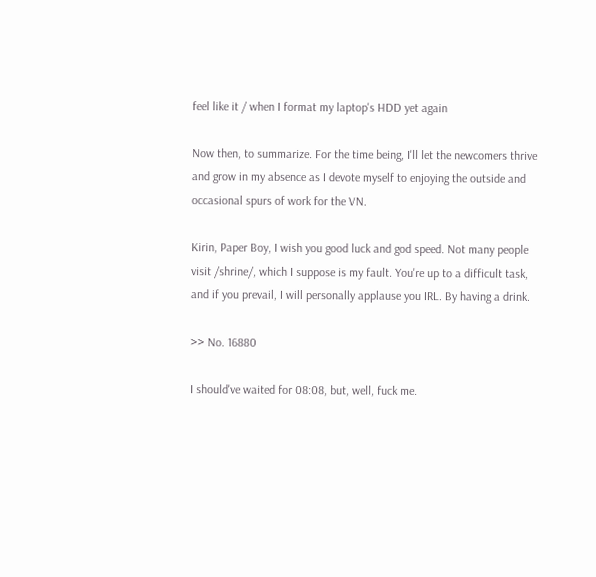feel like it / when I format my laptop's HDD yet again

Now then, to summarize. For the time being, I'll let the newcomers thrive and grow in my absence as I devote myself to enjoying the outside and occasional spurs of work for the VN.

Kirin, Paper Boy, I wish you good luck and god speed. Not many people visit /shrine/, which I suppose is my fault. You're up to a difficult task, and if you prevail, I will personally applause you IRL. By having a drink.

>> No. 16880

I should've waited for 08:08, but, well, fuck me.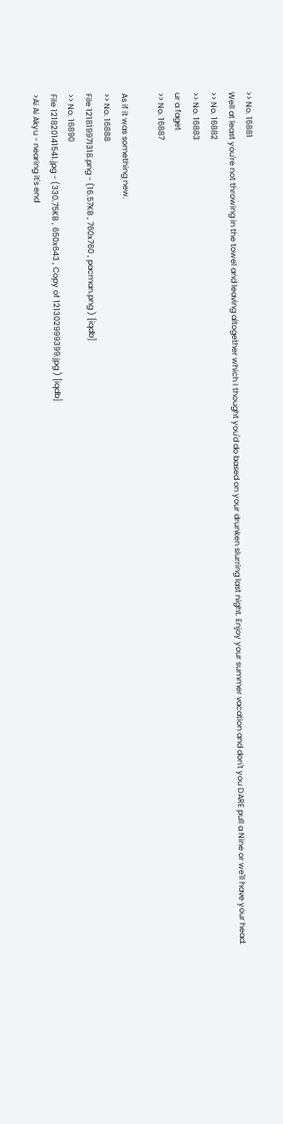>> No. 16881
Well at least you're not throwing in the towel and leaving altogether which I thought you'd do based on your drunken slurring last night. Enjoy your summer vacation and don't you DARE pull a Nine or we'll have your head.
>> No. 16882
>> No. 16883
ur a faget
>> No. 16887

As if it was something new.
>> No. 16888
File 121819971318.png - (16.57KB , 760x760 , pacman.png ) [iqdb]
>> No. 16890
File 121820141541.jpg - (330.75KB , 650x643 , Copy of 121302999399.jpg ) [iqdb]
>Ai Ai Akyu - nearing it's end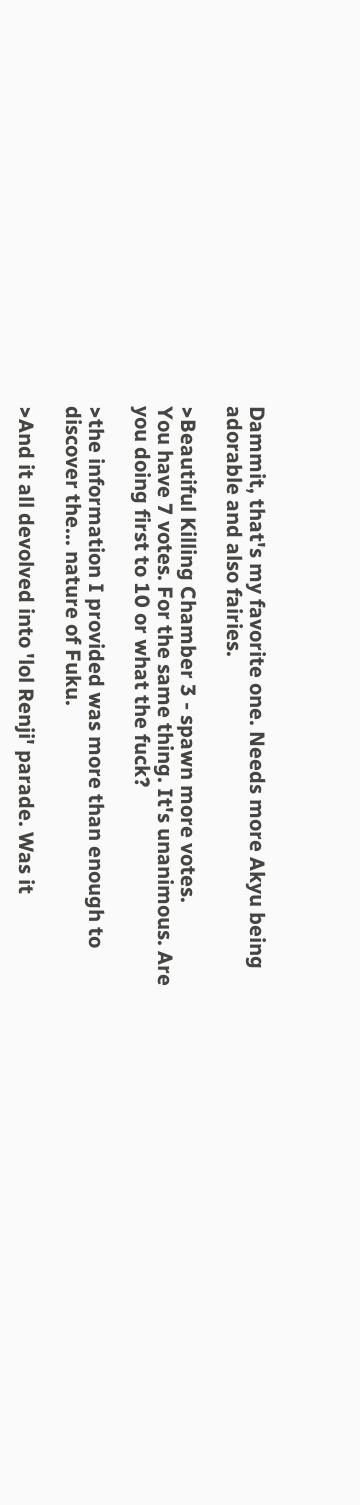Dammit, that's my favorite one. Needs more Akyu being adorable and also fairies.

>Beautiful Killing Chamber 3 - spawn more votes.
You have 7 votes. For the same thing. It's unanimous. Are you doing first to 10 or what the fuck?

>the information I provided was more than enough to discover the... nature of Fuku.

>And it all devolved into 'lol Renji' parade. Was it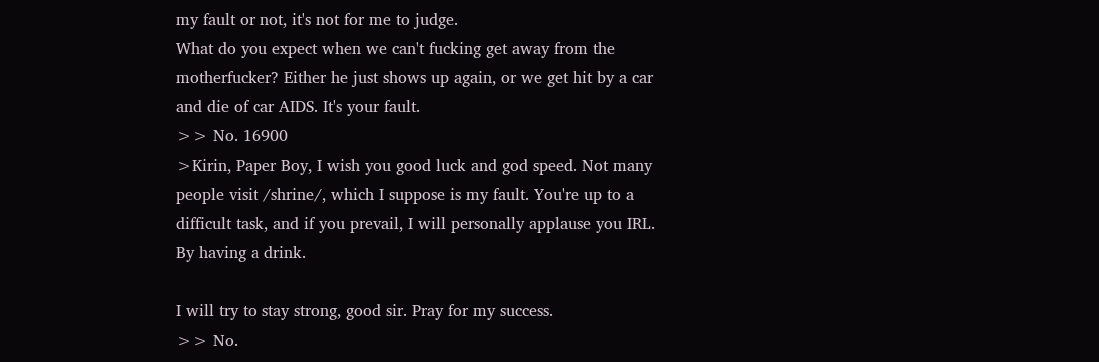my fault or not, it's not for me to judge.
What do you expect when we can't fucking get away from the motherfucker? Either he just shows up again, or we get hit by a car and die of car AIDS. It's your fault.
>> No. 16900
>Kirin, Paper Boy, I wish you good luck and god speed. Not many people visit /shrine/, which I suppose is my fault. You're up to a difficult task, and if you prevail, I will personally applause you IRL. By having a drink.

I will try to stay strong, good sir. Pray for my success.
>> No.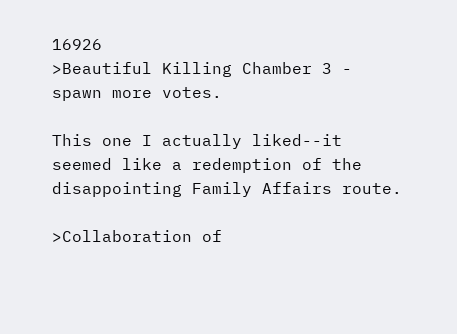16926
>Beautiful Killing Chamber 3 - spawn more votes.

This one I actually liked--it seemed like a redemption of the disappointing Family Affairs route.

>Collaboration of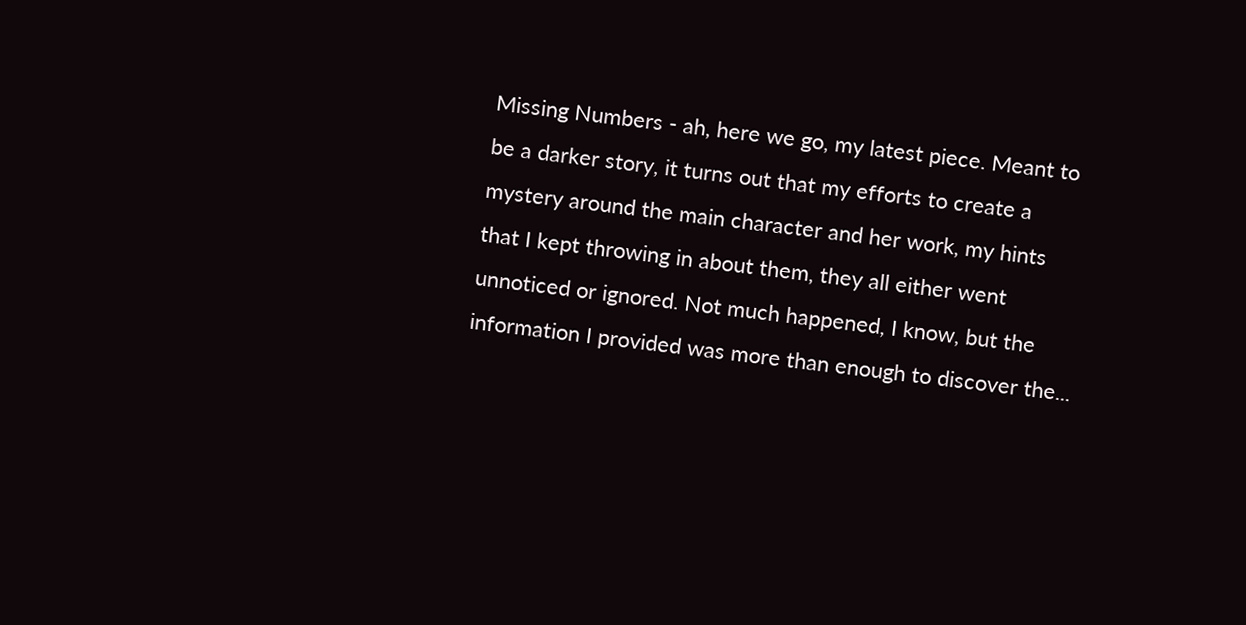Missing Numbers - ah, here we go, my latest piece. Meant to be a darker story, it turns out that my efforts to create a mystery around the main character and her work, my hints that I kept throwing in about them, they all either went unnoticed or ignored. Not much happened, I know, but the information I provided was more than enough to discover the...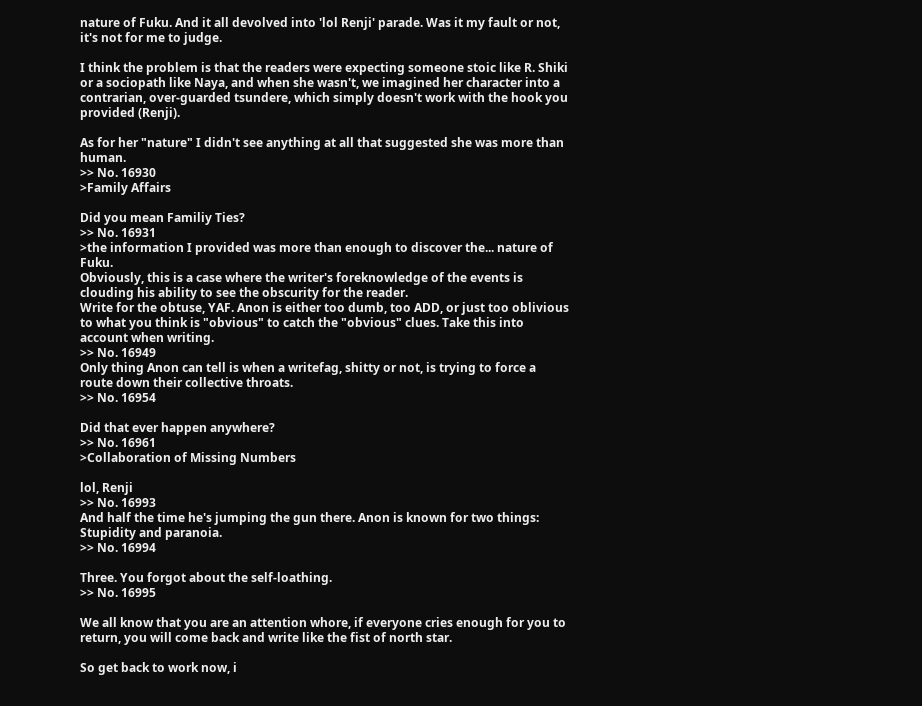nature of Fuku. And it all devolved into 'lol Renji' parade. Was it my fault or not, it's not for me to judge.

I think the problem is that the readers were expecting someone stoic like R. Shiki or a sociopath like Naya, and when she wasn't, we imagined her character into a contrarian, over-guarded tsundere, which simply doesn't work with the hook you provided (Renji).

As for her "nature" I didn't see anything at all that suggested she was more than human.
>> No. 16930
>Family Affairs

Did you mean Familiy Ties?
>> No. 16931
>the information I provided was more than enough to discover the... nature of Fuku.
Obviously, this is a case where the writer's foreknowledge of the events is clouding his ability to see the obscurity for the reader.
Write for the obtuse, YAF. Anon is either too dumb, too ADD, or just too oblivious to what you think is "obvious" to catch the "obvious" clues. Take this into account when writing.
>> No. 16949
Only thing Anon can tell is when a writefag, shitty or not, is trying to force a route down their collective throats.
>> No. 16954

Did that ever happen anywhere?
>> No. 16961
>Collaboration of Missing Numbers

lol, Renji
>> No. 16993
And half the time he's jumping the gun there. Anon is known for two things: Stupidity and paranoia.
>> No. 16994

Three. You forgot about the self-loathing.
>> No. 16995

We all know that you are an attention whore, if everyone cries enough for you to return, you will come back and write like the fist of north star.

So get back to work now, i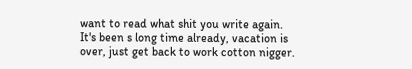want to read what shit you write again. It's been s long time already, vacation is over, just get back to work cotton nigger.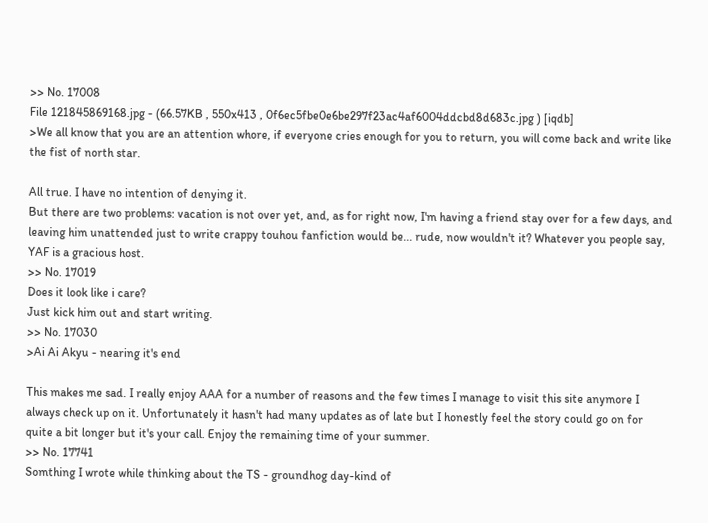>> No. 17008
File 121845869168.jpg - (66.57KB , 550x413 , 0f6ec5fbe0e6be297f23ac4af6004ddcbd8d683c.jpg ) [iqdb]
>We all know that you are an attention whore, if everyone cries enough for you to return, you will come back and write like the fist of north star.

All true. I have no intention of denying it.
But there are two problems: vacation is not over yet, and, as for right now, I'm having a friend stay over for a few days, and leaving him unattended just to write crappy touhou fanfiction would be... rude, now wouldn't it? Whatever you people say, YAF is a gracious host.
>> No. 17019
Does it look like i care?
Just kick him out and start writing.
>> No. 17030
>Ai Ai Akyu - nearing it's end

This makes me sad. I really enjoy AAA for a number of reasons and the few times I manage to visit this site anymore I always check up on it. Unfortunately it hasn't had many updates as of late but I honestly feel the story could go on for quite a bit longer but it's your call. Enjoy the remaining time of your summer.
>> No. 17741
Somthing I wrote while thinking about the TS - groundhog day-kind of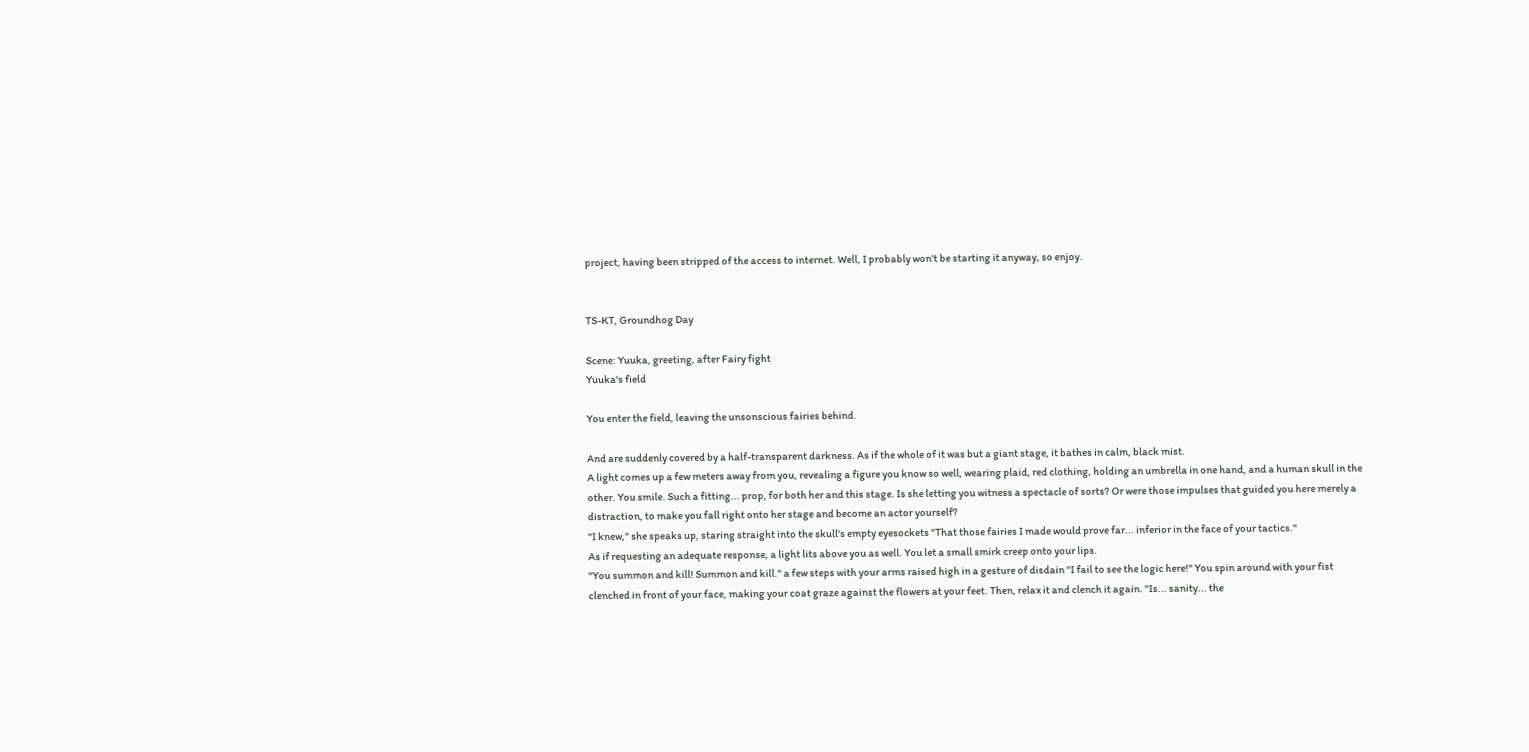project, having been stripped of the access to internet. Well, I probably won't be starting it anyway, so enjoy.


TS-KT, Groundhog Day

Scene: Yuuka, greeting, after Fairy fight
Yuuka's field

You enter the field, leaving the unsonscious fairies behind.

And are suddenly covered by a half-transparent darkness. As if the whole of it was but a giant stage, it bathes in calm, black mist.
A light comes up a few meters away from you, revealing a figure you know so well, wearing plaid, red clothing, holding an umbrella in one hand, and a human skull in the other. You smile. Such a fitting... prop, for both her and this stage. Is she letting you witness a spectacle of sorts? Or were those impulses that guided you here merely a distraction, to make you fall right onto her stage and become an actor yourself?
"I knew," she speaks up, staring straight into the skull's empty eyesockets "That those fairies I made would prove far... inferior in the face of your tactics."
As if requesting an adequate response, a light lits above you as well. You let a small smirk creep onto your lips.
"You summon and kill! Summon and kill." a few steps with your arms raised high in a gesture of disdain "I fail to see the logic here!" You spin around with your fist clenched in front of your face, making your coat graze against the flowers at your feet. Then, relax it and clench it again. "Is... sanity... the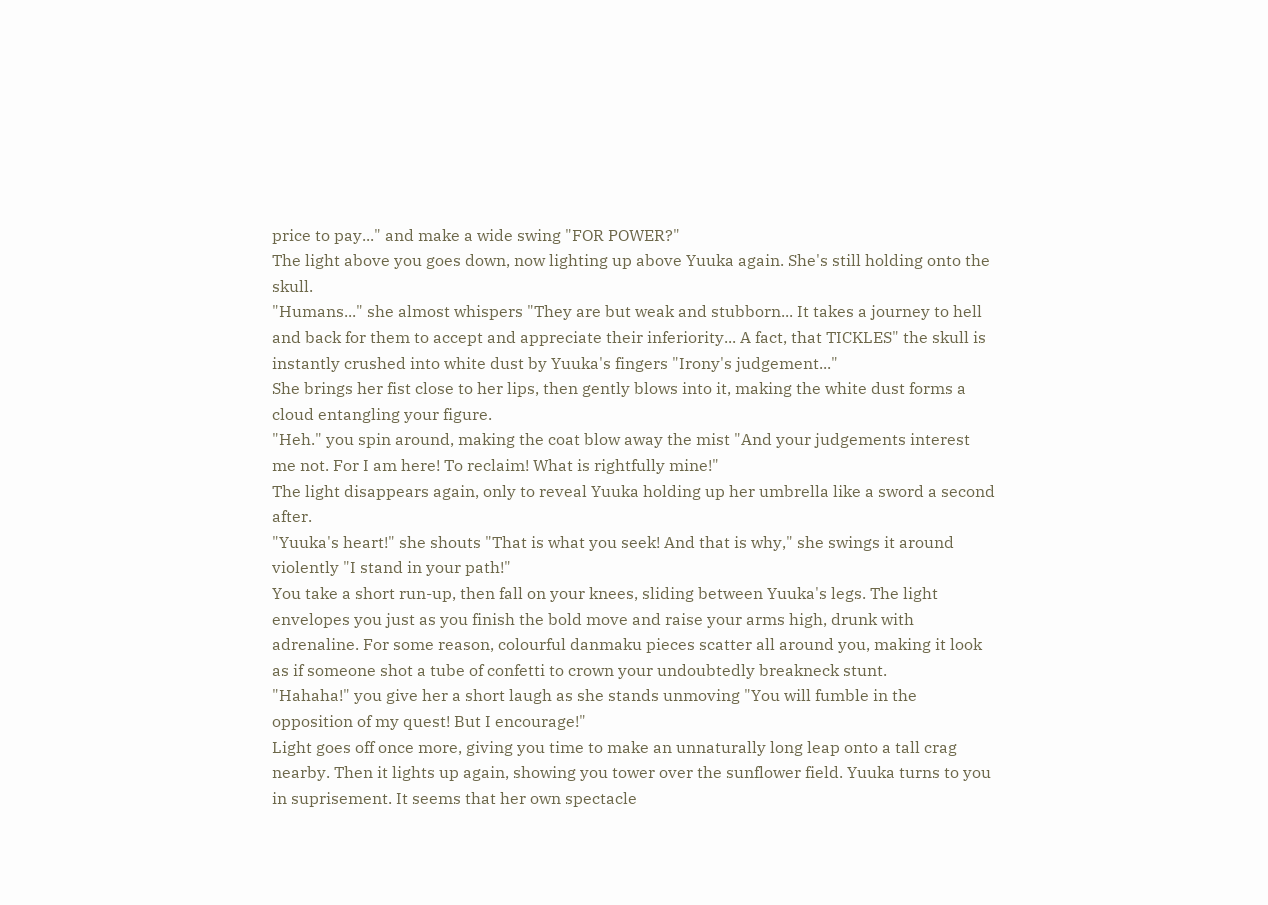price to pay..." and make a wide swing "FOR POWER?"
The light above you goes down, now lighting up above Yuuka again. She's still holding onto the skull.
"Humans..." she almost whispers "They are but weak and stubborn... It takes a journey to hell and back for them to accept and appreciate their inferiority... A fact, that TICKLES" the skull is instantly crushed into white dust by Yuuka's fingers "Irony's judgement..."
She brings her fist close to her lips, then gently blows into it, making the white dust forms a cloud entangling your figure.
"Heh." you spin around, making the coat blow away the mist "And your judgements interest me not. For I am here! To reclaim! What is rightfully mine!"
The light disappears again, only to reveal Yuuka holding up her umbrella like a sword a second after.
"Yuuka's heart!" she shouts "That is what you seek! And that is why," she swings it around violently "I stand in your path!"
You take a short run-up, then fall on your knees, sliding between Yuuka's legs. The light envelopes you just as you finish the bold move and raise your arms high, drunk with adrenaline. For some reason, colourful danmaku pieces scatter all around you, making it look as if someone shot a tube of confetti to crown your undoubtedly breakneck stunt.
"Hahaha!" you give her a short laugh as she stands unmoving "You will fumble in the opposition of my quest! But I encourage!"
Light goes off once more, giving you time to make an unnaturally long leap onto a tall crag nearby. Then it lights up again, showing you tower over the sunflower field. Yuuka turns to you in suprisement. It seems that her own spectacle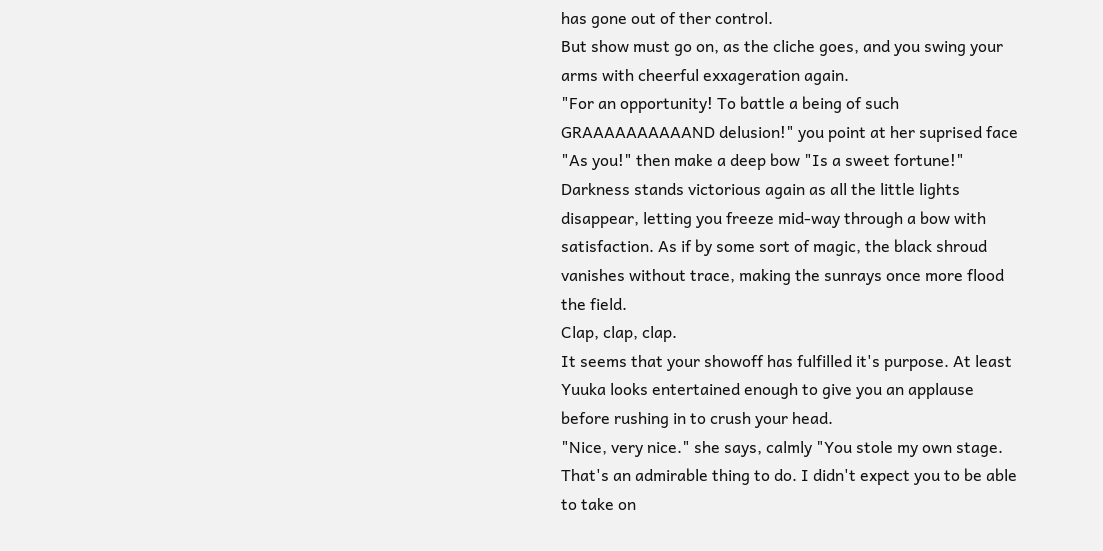has gone out of ther control.
But show must go on, as the cliche goes, and you swing your arms with cheerful exxageration again.
"For an opportunity! To battle a being of such GRAAAAAAAAAAND delusion!" you point at her suprised face "As you!" then make a deep bow "Is a sweet fortune!"
Darkness stands victorious again as all the little lights disappear, letting you freeze mid-way through a bow with satisfaction. As if by some sort of magic, the black shroud vanishes without trace, making the sunrays once more flood the field.
Clap, clap, clap.
It seems that your showoff has fulfilled it's purpose. At least Yuuka looks entertained enough to give you an applause before rushing in to crush your head.
"Nice, very nice." she says, calmly "You stole my own stage. That's an admirable thing to do. I didn't expect you to be able to take on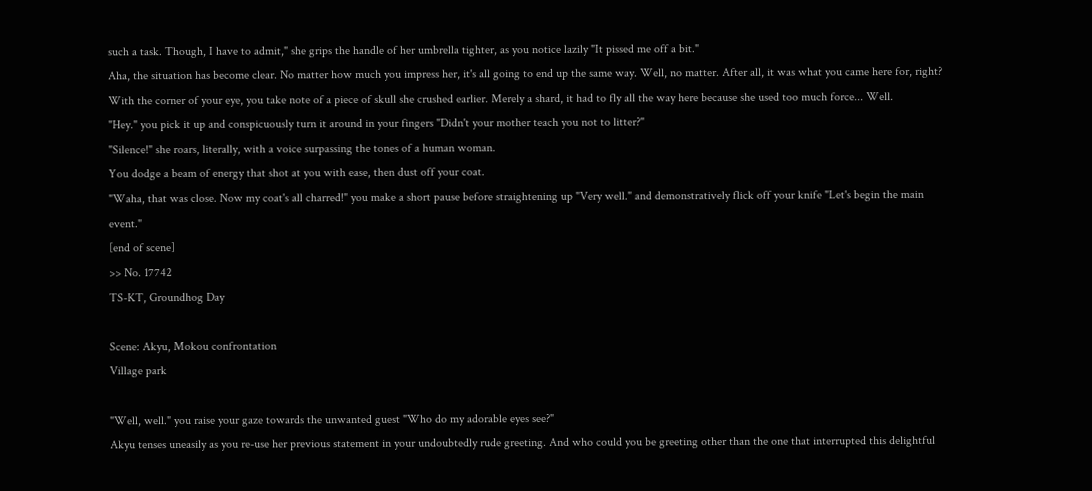such a task. Though, I have to admit," she grips the handle of her umbrella tighter, as you notice lazily "It pissed me off a bit."
Aha, the situation has become clear. No matter how much you impress her, it's all going to end up the same way. Well, no matter. After all, it was what you came here for, right?
With the corner of your eye, you take note of a piece of skull she crushed earlier. Merely a shard, it had to fly all the way here because she used too much force... Well.
"Hey." you pick it up and conspicuously turn it around in your fingers "Didn't your mother teach you not to litter?"
"Silence!" she roars, literally, with a voice surpassing the tones of a human woman.
You dodge a beam of energy that shot at you with ease, then dust off your coat.
"Waha, that was close. Now my coat's all charred!" you make a short pause before straightening up "Very well." and demonstratively flick off your knife "Let's begin the main event."
[end of scene]
>> No. 17742
TS-KT, Groundhog Day

Scene: Akyu, Mokou confrontation
Village park

"Well, well." you raise your gaze towards the unwanted guest "Who do my adorable eyes see?"
Akyu tenses uneasily as you re-use her previous statement in your undoubtedly rude greeting. And who could you be greeting other than the one that interrupted this delightful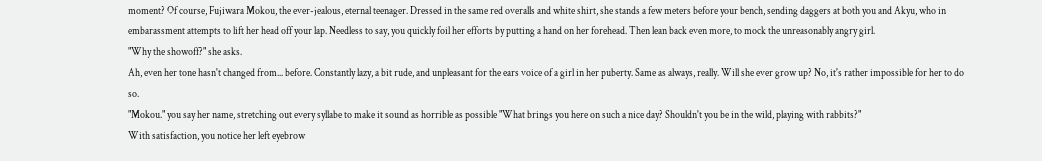moment? Of course, Fujiwara Mokou, the ever-jealous, eternal teenager. Dressed in the same red overalls and white shirt, she stands a few meters before your bench, sending daggers at both you and Akyu, who in embarassment attempts to lift her head off your lap. Needless to say, you quickly foil her efforts by putting a hand on her forehead. Then lean back even more, to mock the unreasonably angry girl.
"Why the showoff?" she asks.
Ah, even her tone hasn't changed from... before. Constantly lazy, a bit rude, and unpleasant for the ears voice of a girl in her puberty. Same as always, really. Will she ever grow up? No, it's rather impossible for her to do so.
"Mokou." you say her name, stretching out every syllabe to make it sound as horrible as possible "What brings you here on such a nice day? Shouldn't you be in the wild, playing with rabbits?"
With satisfaction, you notice her left eyebrow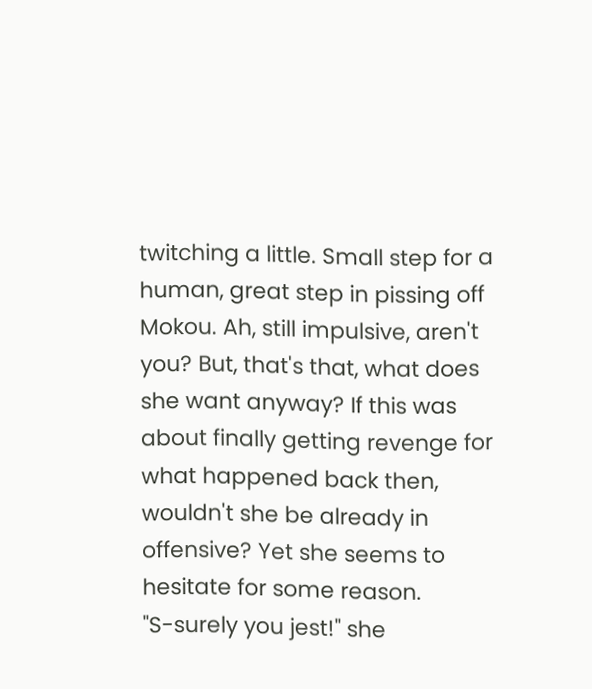twitching a little. Small step for a human, great step in pissing off Mokou. Ah, still impulsive, aren't you? But, that's that, what does she want anyway? If this was about finally getting revenge for what happened back then, wouldn't she be already in offensive? Yet she seems to hesitate for some reason.
"S-surely you jest!" she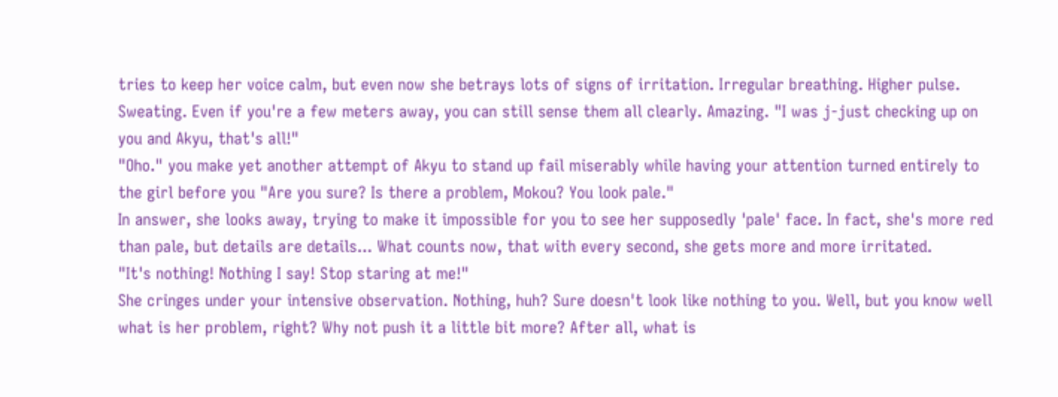tries to keep her voice calm, but even now she betrays lots of signs of irritation. Irregular breathing. Higher pulse. Sweating. Even if you're a few meters away, you can still sense them all clearly. Amazing. "I was j-just checking up on you and Akyu, that's all!"
"Oho." you make yet another attempt of Akyu to stand up fail miserably while having your attention turned entirely to the girl before you "Are you sure? Is there a problem, Mokou? You look pale."
In answer, she looks away, trying to make it impossible for you to see her supposedly 'pale' face. In fact, she's more red than pale, but details are details... What counts now, that with every second, she gets more and more irritated.
"It's nothing! Nothing I say! Stop staring at me!"
She cringes under your intensive observation. Nothing, huh? Sure doesn't look like nothing to you. Well, but you know well what is her problem, right? Why not push it a little bit more? After all, what is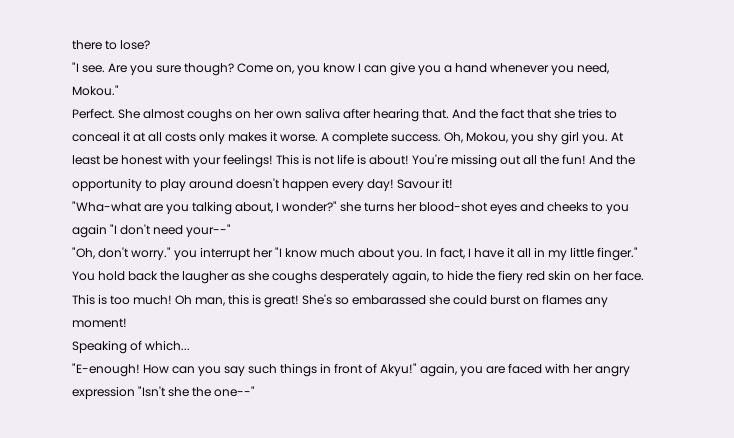there to lose?
"I see. Are you sure though? Come on, you know I can give you a hand whenever you need, Mokou."
Perfect. She almost coughs on her own saliva after hearing that. And the fact that she tries to conceal it at all costs only makes it worse. A complete success. Oh, Mokou, you shy girl you. At least be honest with your feelings! This is not life is about! You're missing out all the fun! And the opportunity to play around doesn't happen every day! Savour it!
"Wha-what are you talking about, I wonder?" she turns her blood-shot eyes and cheeks to you again "I don't need your--"
"Oh, don't worry." you interrupt her "I know much about you. In fact, I have it all in my little finger."
You hold back the laugher as she coughs desperately again, to hide the fiery red skin on her face. This is too much! Oh man, this is great! She's so embarassed she could burst on flames any moment!
Speaking of which...
"E-enough! How can you say such things in front of Akyu!" again, you are faced with her angry expression "Isn't she the one--"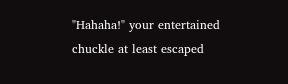"Hahaha!" your entertained chuckle at least escaped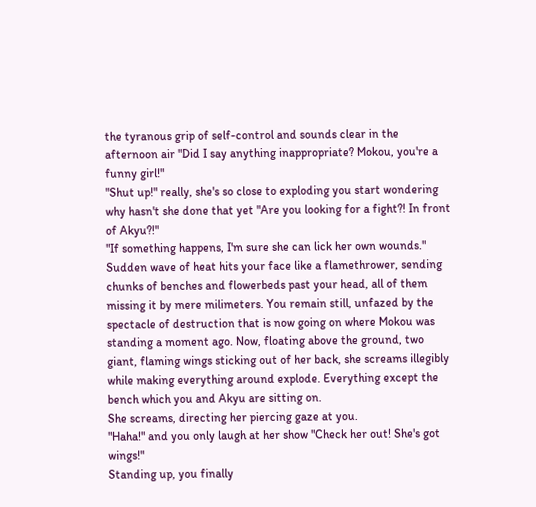the tyranous grip of self-control and sounds clear in the afternoon air "Did I say anything inappropriate? Mokou, you're a funny girl!"
"Shut up!" really, she's so close to exploding you start wondering why hasn't she done that yet "Are you looking for a fight?! In front of Akyu?!"
"If something happens, I'm sure she can lick her own wounds."
Sudden wave of heat hits your face like a flamethrower, sending chunks of benches and flowerbeds past your head, all of them missing it by mere milimeters. You remain still, unfazed by the spectacle of destruction that is now going on where Mokou was standing a moment ago. Now, floating above the ground, two giant, flaming wings sticking out of her back, she screams illegibly while making everything around explode. Everything except the bench which you and Akyu are sitting on.
She screams, directing her piercing gaze at you.
"Haha!" and you only laugh at her show "Check her out! She's got wings!"
Standing up, you finally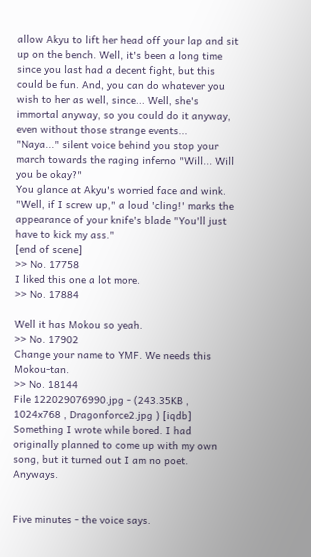allow Akyu to lift her head off your lap and sit up on the bench. Well, it's been a long time since you last had a decent fight, but this could be fun. And, you can do whatever you wish to her as well, since... Well, she's immortal anyway, so you could do it anyway, even without those strange events...
"Naya..." silent voice behind you stop your march towards the raging inferno "Will... Will you be okay?"
You glance at Akyu's worried face and wink.
"Well, if I screw up," a loud 'cling!' marks the appearance of your knife's blade "You'll just have to kick my ass."
[end of scene]
>> No. 17758
I liked this one a lot more.
>> No. 17884

Well it has Mokou so yeah.
>> No. 17902
Change your name to YMF. We needs this Mokou-tan.
>> No. 18144
File 122029076990.jpg - (243.35KB , 1024x768 , Dragonforce2.jpg ) [iqdb]
Something I wrote while bored. I had originally planned to come up with my own song, but it turned out I am no poet. Anyways.


Five minutes - the voice says.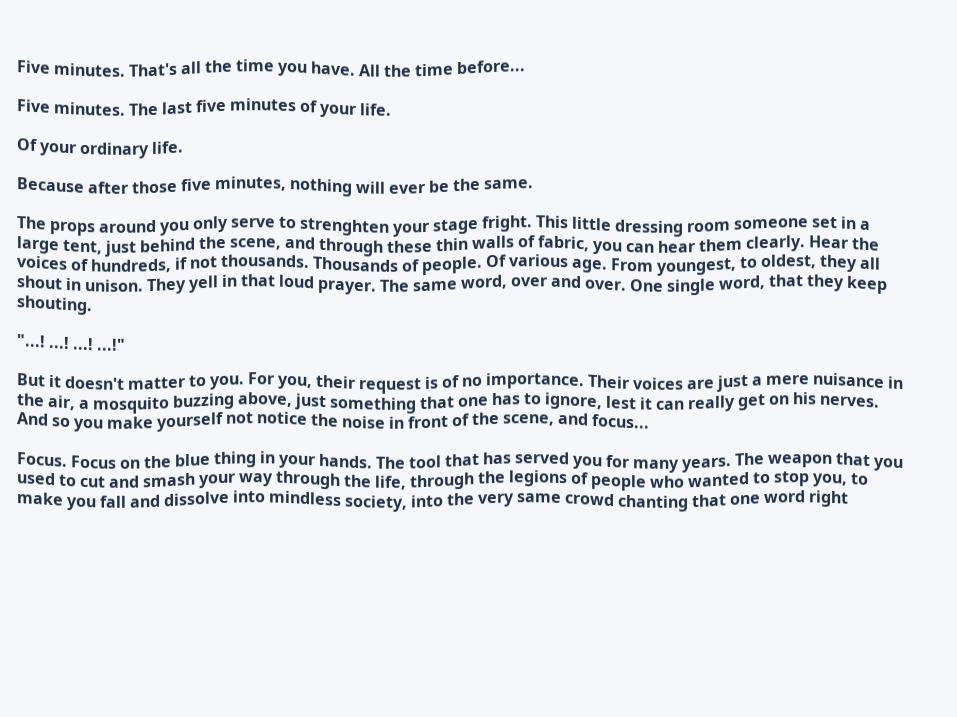Five minutes. That's all the time you have. All the time before...

Five minutes. The last five minutes of your life.

Of your ordinary life.

Because after those five minutes, nothing will ever be the same.

The props around you only serve to strenghten your stage fright. This little dressing room someone set in a large tent, just behind the scene, and through these thin walls of fabric, you can hear them clearly. Hear the voices of hundreds, if not thousands. Thousands of people. Of various age. From youngest, to oldest, they all shout in unison. They yell in that loud prayer. The same word, over and over. One single word, that they keep shouting.

"...! ...! ...! ...!"

But it doesn't matter to you. For you, their request is of no importance. Their voices are just a mere nuisance in the air, a mosquito buzzing above, just something that one has to ignore, lest it can really get on his nerves. And so you make yourself not notice the noise in front of the scene, and focus...

Focus. Focus on the blue thing in your hands. The tool that has served you for many years. The weapon that you used to cut and smash your way through the life, through the legions of people who wanted to stop you, to make you fall and dissolve into mindless society, into the very same crowd chanting that one word right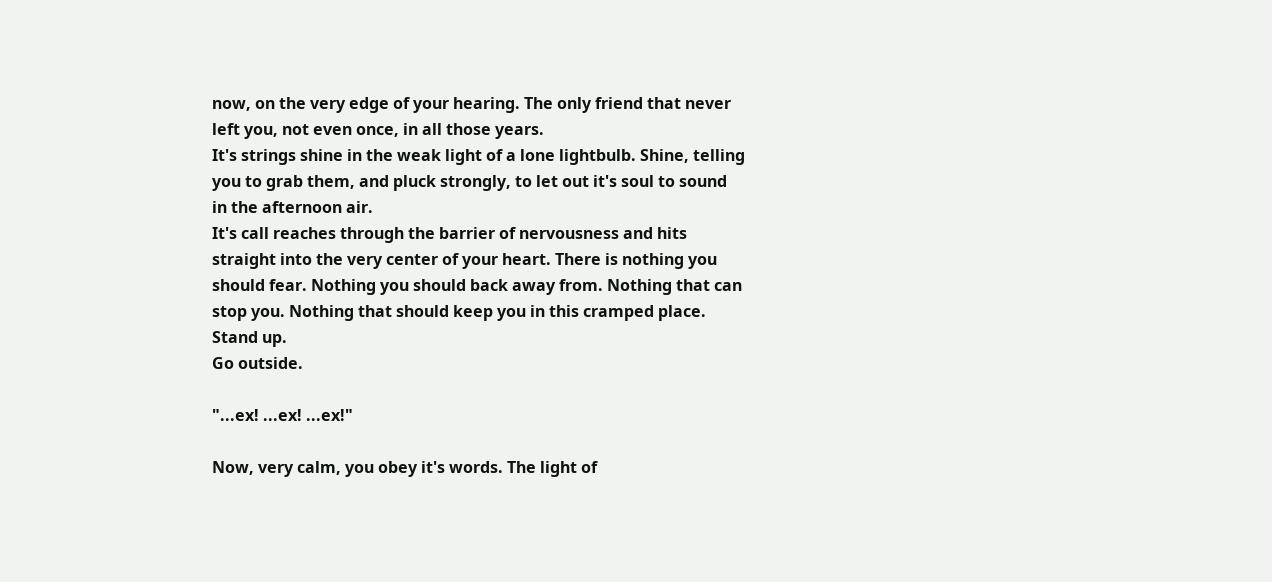now, on the very edge of your hearing. The only friend that never left you, not even once, in all those years.
It's strings shine in the weak light of a lone lightbulb. Shine, telling you to grab them, and pluck strongly, to let out it's soul to sound in the afternoon air.
It's call reaches through the barrier of nervousness and hits straight into the very center of your heart. There is nothing you should fear. Nothing you should back away from. Nothing that can stop you. Nothing that should keep you in this cramped place.
Stand up.
Go outside.

"...ex! ...ex! ...ex!"

Now, very calm, you obey it's words. The light of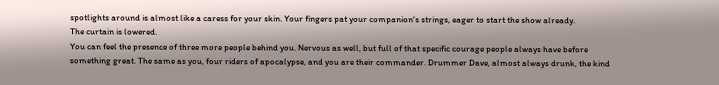spotlights around is almost like a caress for your skin. Your fingers pat your companion's strings, eager to start the show already.
The curtain is lowered.
You can feel the presence of three more people behind you. Nervous as well, but full of that specific courage people always have before something great. The same as you, four riders of apocalypse, and you are their commander. Drummer Dave, almost always drunk, the kind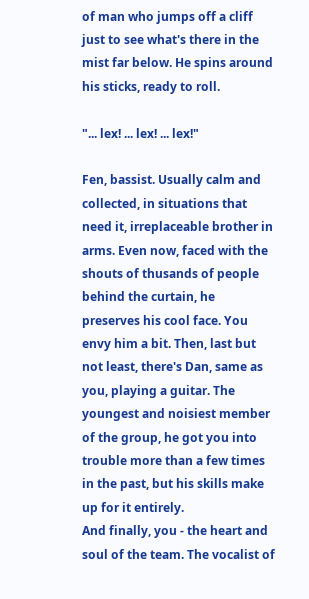of man who jumps off a cliff just to see what's there in the mist far below. He spins around his sticks, ready to roll.

"... lex! ... lex! ... lex!"

Fen, bassist. Usually calm and collected, in situations that need it, irreplaceable brother in arms. Even now, faced with the shouts of thusands of people behind the curtain, he preserves his cool face. You envy him a bit. Then, last but not least, there's Dan, same as you, playing a guitar. The youngest and noisiest member of the group, he got you into trouble more than a few times in the past, but his skills make up for it entirely.
And finally, you - the heart and soul of the team. The vocalist of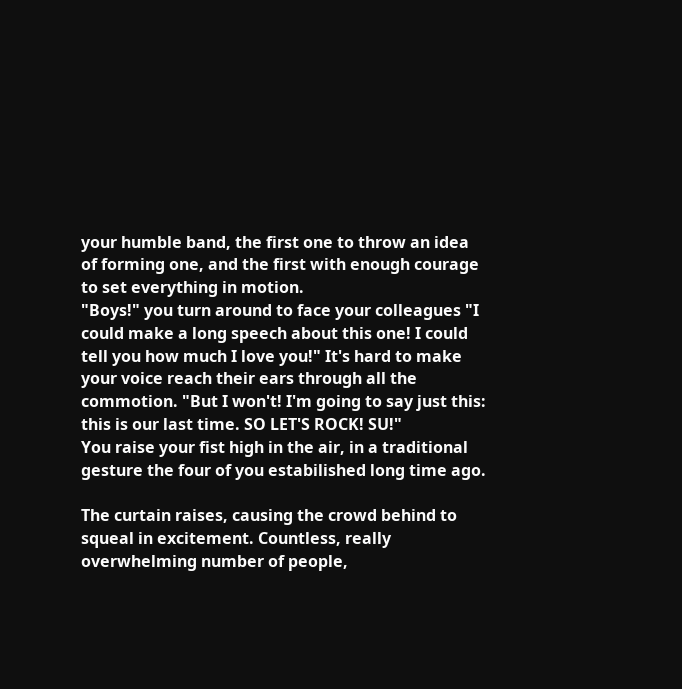your humble band, the first one to throw an idea of forming one, and the first with enough courage to set everything in motion.
"Boys!" you turn around to face your colleagues "I could make a long speech about this one! I could tell you how much I love you!" It's hard to make your voice reach their ears through all the commotion. "But I won't! I'm going to say just this: this is our last time. SO LET'S ROCK! SU!"
You raise your fist high in the air, in a traditional gesture the four of you estabilished long time ago.

The curtain raises, causing the crowd behind to squeal in excitement. Countless, really overwhelming number of people,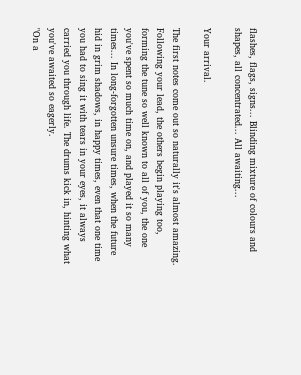flashes, flags, signs... Blinding mixture of colours and shapes, all concentrated... All awaiting...

Your arrival.

The first notes come out so naturally it's almost amazing. Following your lead, the others begin playing too, forming the tune so well known to all of you, the one you've spent so much time on, and played it so many times... In long-forgotten unsure times, when the future hid in grim shadows, in happy times, even that one time you had to sing it with tears in your eyes, it always carried you through life. The drums kick in, hinting what you've awaited so eagerly.
"On a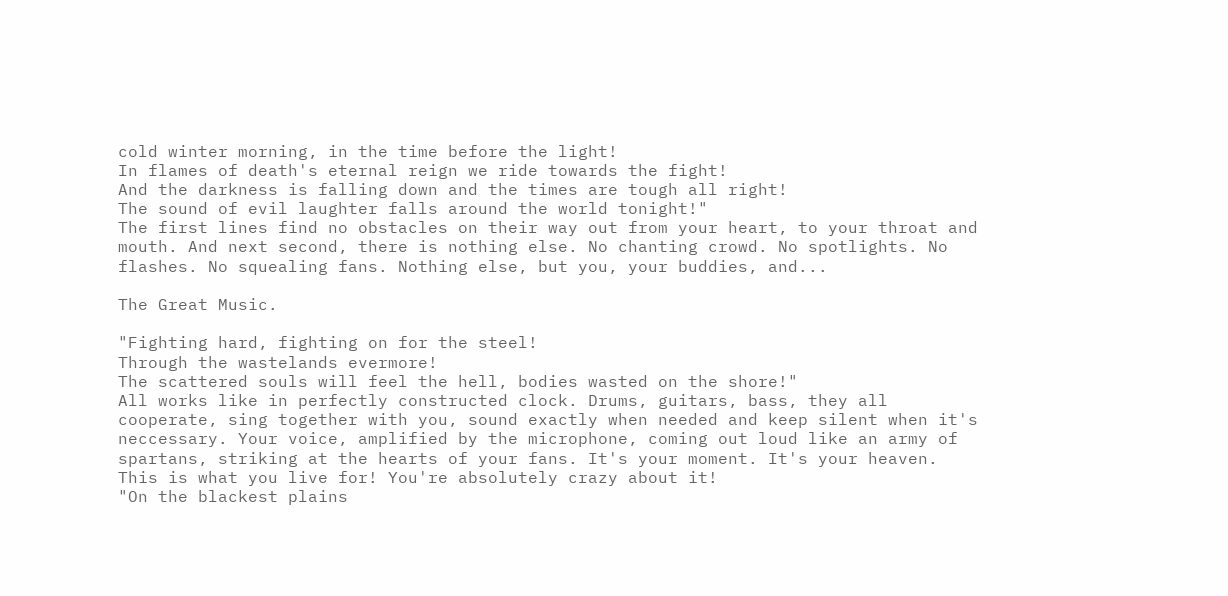cold winter morning, in the time before the light!
In flames of death's eternal reign we ride towards the fight!
And the darkness is falling down and the times are tough all right!
The sound of evil laughter falls around the world tonight!"
The first lines find no obstacles on their way out from your heart, to your throat and mouth. And next second, there is nothing else. No chanting crowd. No spotlights. No flashes. No squealing fans. Nothing else, but you, your buddies, and...

The Great Music.

"Fighting hard, fighting on for the steel!
Through the wastelands evermore!
The scattered souls will feel the hell, bodies wasted on the shore!"
All works like in perfectly constructed clock. Drums, guitars, bass, they all cooperate, sing together with you, sound exactly when needed and keep silent when it's neccessary. Your voice, amplified by the microphone, coming out loud like an army of spartans, striking at the hearts of your fans. It's your moment. It's your heaven. This is what you live for! You're absolutely crazy about it!
"On the blackest plains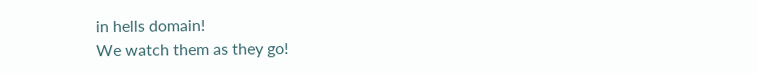in hells domain!
We watch them as they go!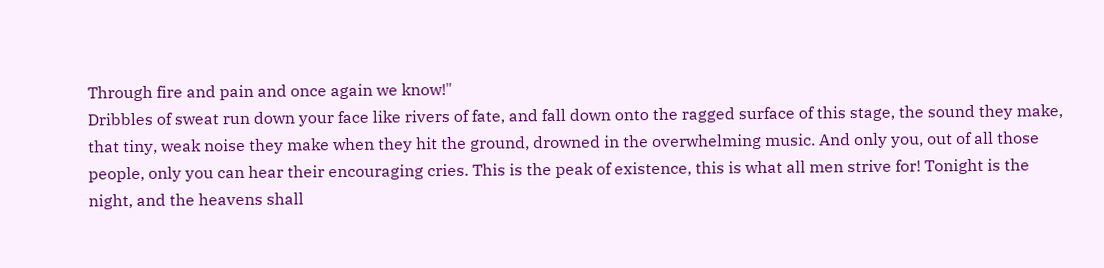Through fire and pain and once again we know!"
Dribbles of sweat run down your face like rivers of fate, and fall down onto the ragged surface of this stage, the sound they make, that tiny, weak noise they make when they hit the ground, drowned in the overwhelming music. And only you, out of all those people, only you can hear their encouraging cries. This is the peak of existence, this is what all men strive for! Tonight is the night, and the heavens shall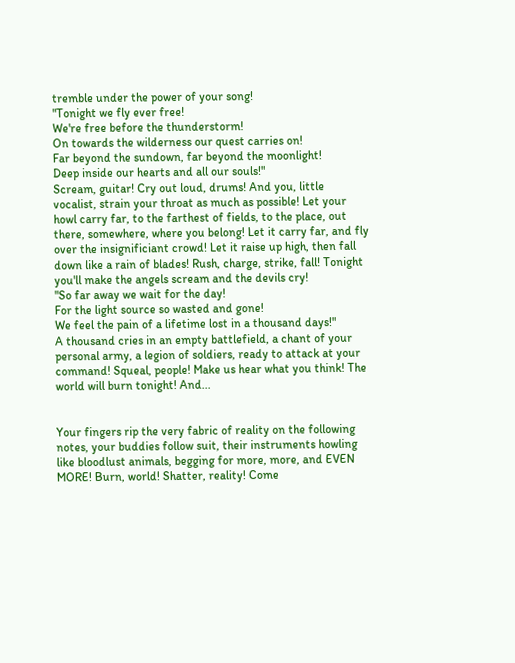tremble under the power of your song!
"Tonight we fly ever free!
We're free before the thunderstorm!
On towards the wilderness our quest carries on!
Far beyond the sundown, far beyond the moonlight!
Deep inside our hearts and all our souls!"
Scream, guitar! Cry out loud, drums! And you, little vocalist, strain your throat as much as possible! Let your howl carry far, to the farthest of fields, to the place, out there, somewhere, where you belong! Let it carry far, and fly over the insignificiant crowd! Let it raise up high, then fall down like a rain of blades! Rush, charge, strike, fall! Tonight you'll make the angels scream and the devils cry!
"So far away we wait for the day!
For the light source so wasted and gone!
We feel the pain of a lifetime lost in a thousand days!"
A thousand cries in an empty battlefield, a chant of your personal army, a legion of soldiers, ready to attack at your command! Squeal, people! Make us hear what you think! The world will burn tonight! And...


Your fingers rip the very fabric of reality on the following notes, your buddies follow suit, their instruments howling like bloodlust animals, begging for more, more, and EVEN MORE! Burn, world! Shatter, reality! Come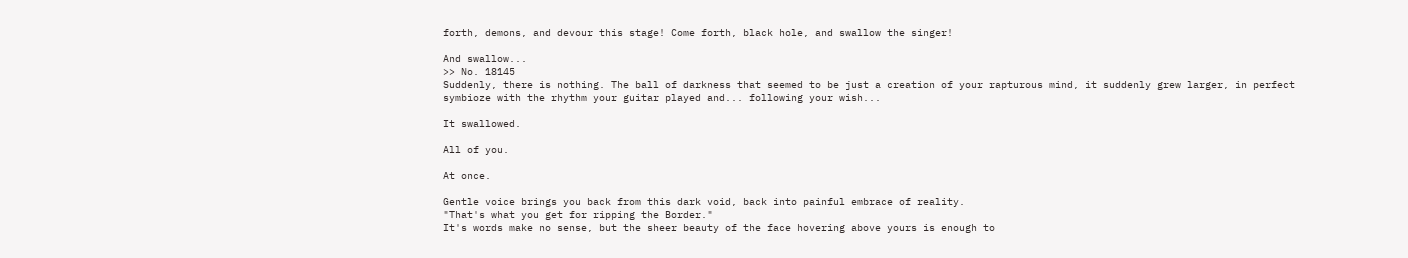forth, demons, and devour this stage! Come forth, black hole, and swallow the singer!

And swallow...
>> No. 18145
Suddenly, there is nothing. The ball of darkness that seemed to be just a creation of your rapturous mind, it suddenly grew larger, in perfect symbioze with the rhythm your guitar played and... following your wish...

It swallowed.

All of you.

At once.

Gentle voice brings you back from this dark void, back into painful embrace of reality.
"That's what you get for ripping the Border."
It's words make no sense, but the sheer beauty of the face hovering above yours is enough to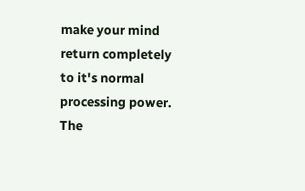make your mind return completely to it's normal processing power. The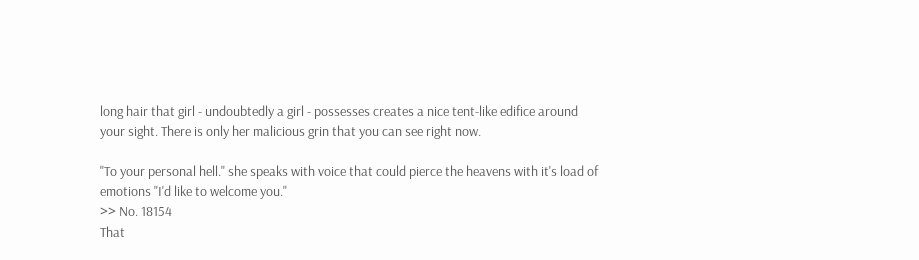long hair that girl - undoubtedly a girl - possesses creates a nice tent-like edifice around your sight. There is only her malicious grin that you can see right now.

"To your personal hell." she speaks with voice that could pierce the heavens with it's load of emotions "I'd like to welcome you."
>> No. 18154
That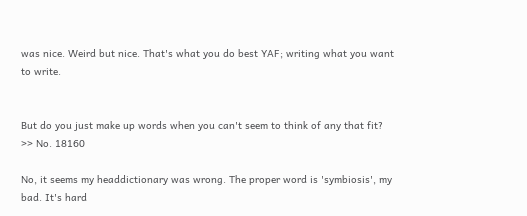was nice. Weird but nice. That's what you do best YAF; writing what you want to write.


But do you just make up words when you can't seem to think of any that fit?
>> No. 18160

No, it seems my headdictionary was wrong. The proper word is 'symbiosis', my bad. It's hard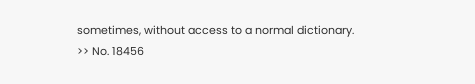sometimes, without access to a normal dictionary.
>> No. 18456